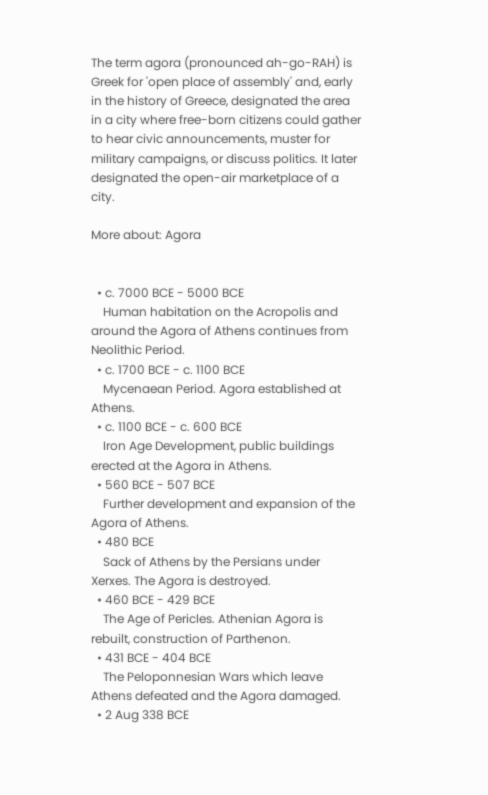The term agora (pronounced ah-go-RAH) is Greek for 'open place of assembly' and, early in the history of Greece, designated the area in a city where free-born citizens could gather to hear civic announcements, muster for military campaigns, or discuss politics. It later designated the open-air marketplace of a city.

More about: Agora


  • c. 7000 BCE - 5000 BCE
    Human habitation on the Acropolis and around the Agora of Athens continues from Neolithic Period.
  • c. 1700 BCE - c. 1100 BCE
    Mycenaean Period. Agora established at Athens.
  • c. 1100 BCE - c. 600 BCE
    Iron Age Development, public buildings erected at the Agora in Athens.
  • 560 BCE - 507 BCE
    Further development and expansion of the Agora of Athens.
  • 480 BCE
    Sack of Athens by the Persians under Xerxes. The Agora is destroyed.
  • 460 BCE - 429 BCE
    The Age of Pericles. Athenian Agora is rebuilt, construction of Parthenon.
  • 431 BCE - 404 BCE
    The Peloponnesian Wars which leave Athens defeated and the Agora damaged.
  • 2 Aug 338 BCE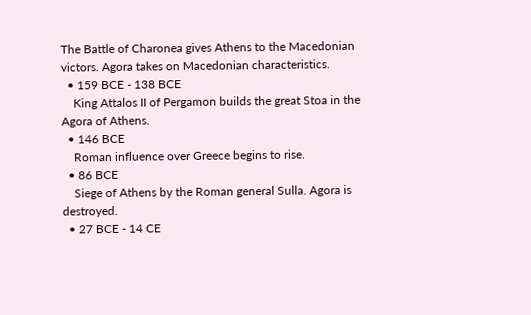The Battle of Charonea gives Athens to the Macedonian victors. Agora takes on Macedonian characteristics.
  • 159 BCE - 138 BCE
    King Attalos II of Pergamon builds the great Stoa in the Agora of Athens.
  • 146 BCE
    Roman influence over Greece begins to rise.
  • 86 BCE
    Siege of Athens by the Roman general Sulla. Agora is destroyed.
  • 27 BCE - 14 CE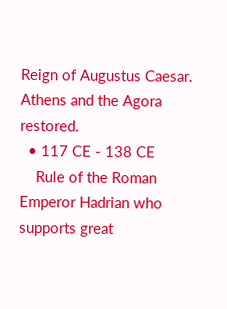Reign of Augustus Caesar. Athens and the Agora restored.
  • 117 CE - 138 CE
    Rule of the Roman Emperor Hadrian who supports great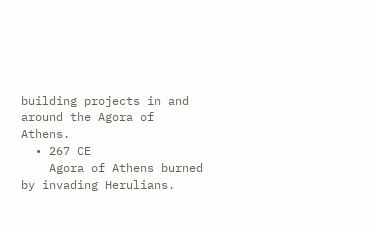building projects in and around the Agora of Athens.
  • 267 CE
    Agora of Athens burned by invading Herulians.